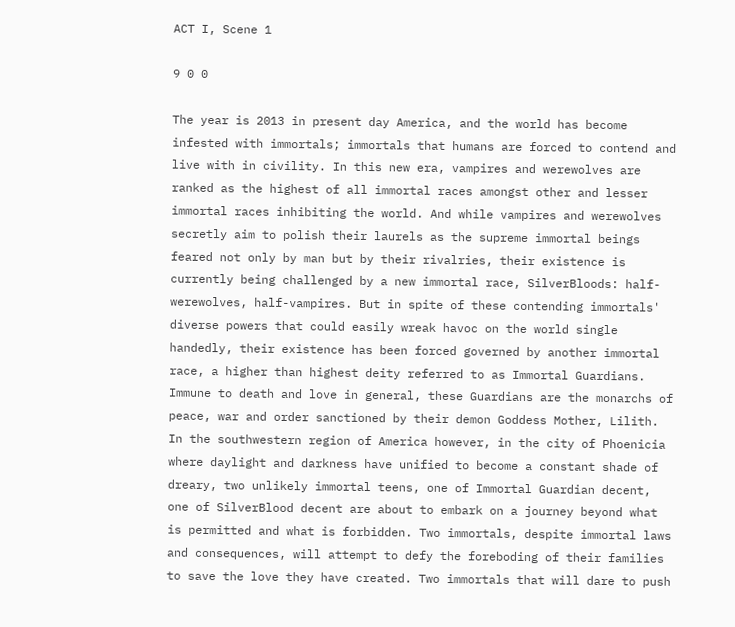ACT I, Scene 1

9 0 0

The year is 2013 in present day America, and the world has become infested with immortals; immortals that humans are forced to contend and live with in civility. In this new era, vampires and werewolves are ranked as the highest of all immortal races amongst other and lesser immortal races inhibiting the world. And while vampires and werewolves secretly aim to polish their laurels as the supreme immortal beings feared not only by man but by their rivalries, their existence is currently being challenged by a new immortal race, SilverBloods: half-werewolves, half-vampires. But in spite of these contending immortals' diverse powers that could easily wreak havoc on the world single handedly, their existence has been forced governed by another immortal race, a higher than highest deity referred to as Immortal Guardians. Immune to death and love in general, these Guardians are the monarchs of peace, war and order sanctioned by their demon Goddess Mother, Lilith. In the southwestern region of America however, in the city of Phoenicia where daylight and darkness have unified to become a constant shade of dreary, two unlikely immortal teens, one of Immortal Guardian decent, one of SilverBlood decent are about to embark on a journey beyond what is permitted and what is forbidden. Two immortals, despite immortal laws and consequences, will attempt to defy the foreboding of their families to save the love they have created. Two immortals that will dare to push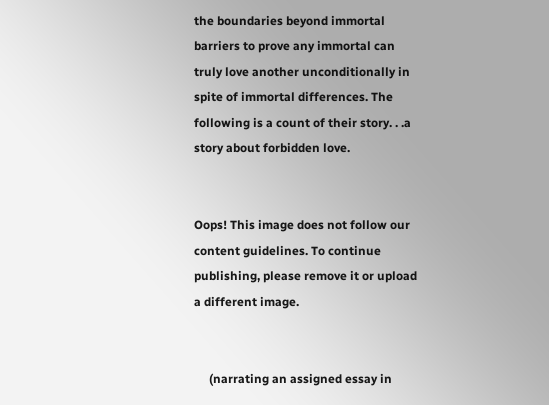the boundaries beyond immortal barriers to prove any immortal can truly love another unconditionally in spite of immortal differences. The following is a count of their story. . .a story about forbidden love.


Oops! This image does not follow our content guidelines. To continue publishing, please remove it or upload a different image.


     (narrating an assigned essay in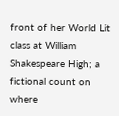front of her World Lit class at William Shakespeare High; a fictional count on where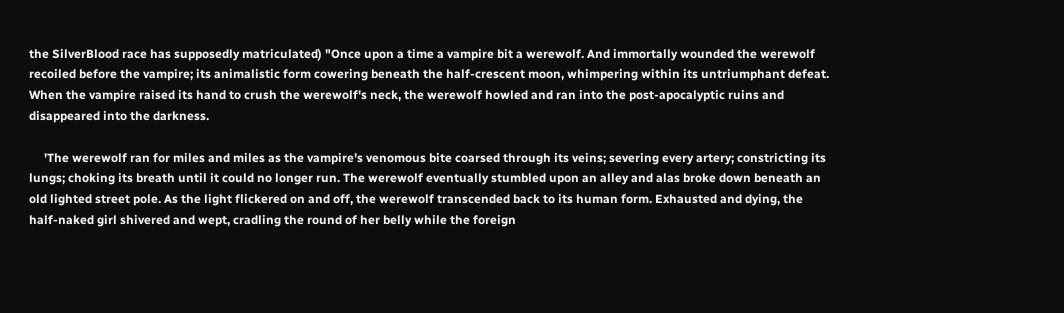the SilverBlood race has supposedly matriculated) "Once upon a time a vampire bit a werewolf. And immortally wounded the werewolf recoiled before the vampire; its animalistic form cowering beneath the half-crescent moon, whimpering within its untriumphant defeat. When the vampire raised its hand to crush the werewolf's neck, the werewolf howled and ran into the post-apocalyptic ruins and disappeared into the darkness.

     'The werewolf ran for miles and miles as the vampire's venomous bite coarsed through its veins; severing every artery; constricting its lungs; choking its breath until it could no longer run. The werewolf eventually stumbled upon an alley and alas broke down beneath an old lighted street pole. As the light flickered on and off, the werewolf transcended back to its human form. Exhausted and dying, the half-naked girl shivered and wept, cradling the round of her belly while the foreign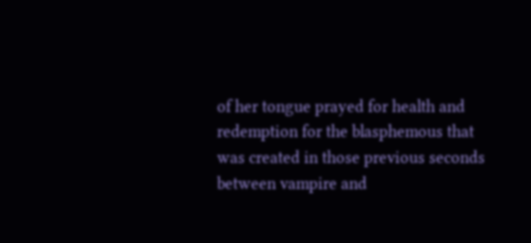of her tongue prayed for health and redemption for the blasphemous that was created in those previous seconds between vampire and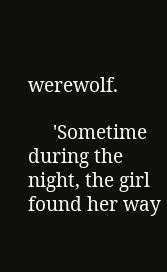werewolf.

     'Sometime during the night, the girl found her way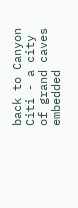back to Canyon Citi - a city of grand caves embedded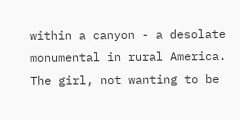within a canyon - a desolate monumental in rural America. The girl, not wanting to be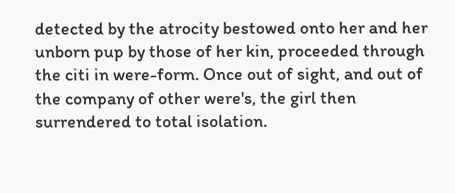detected by the atrocity bestowed onto her and her unborn pup by those of her kin, proceeded through the citi in were-form. Once out of sight, and out of the company of other were's, the girl then surrendered to total isolation.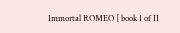Immortal ROMEO [ book I of II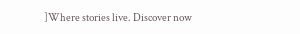]Where stories live. Discover now